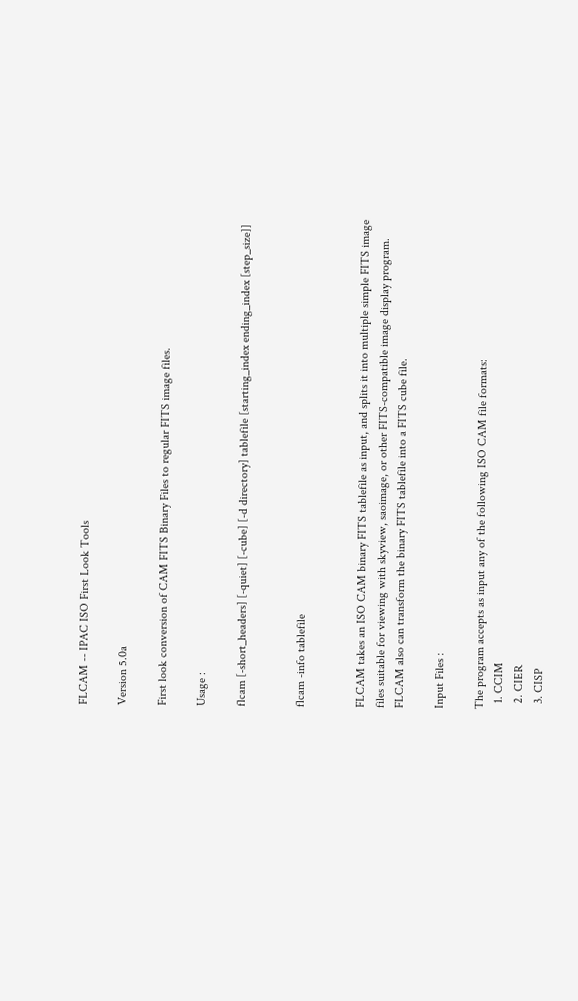FLCAM -- IPAC ISO First Look Tools

Version 5.0a

First look conversion of CAM FITS Binary Files to regular FITS image files.

Usage :

flcam [-short_headers] [-quiet] [-cube] [-d directory] tablefile [starting_index ending_index [step_size]]


flcam -info tablefile


FLCAM takes an ISO CAM binary FITS tablefile as input, and splits it into multiple simple FITS image files suitable for viewing with skyview, saoimage, or other FITS-compatible image display program. FLCAM also can transform the binary FITS tablefile into a FITS cube file.

Input Files :

The program accepts as input any of the following ISO CAM file formats:
  1. CCIM
  2. CIER
  3. CISP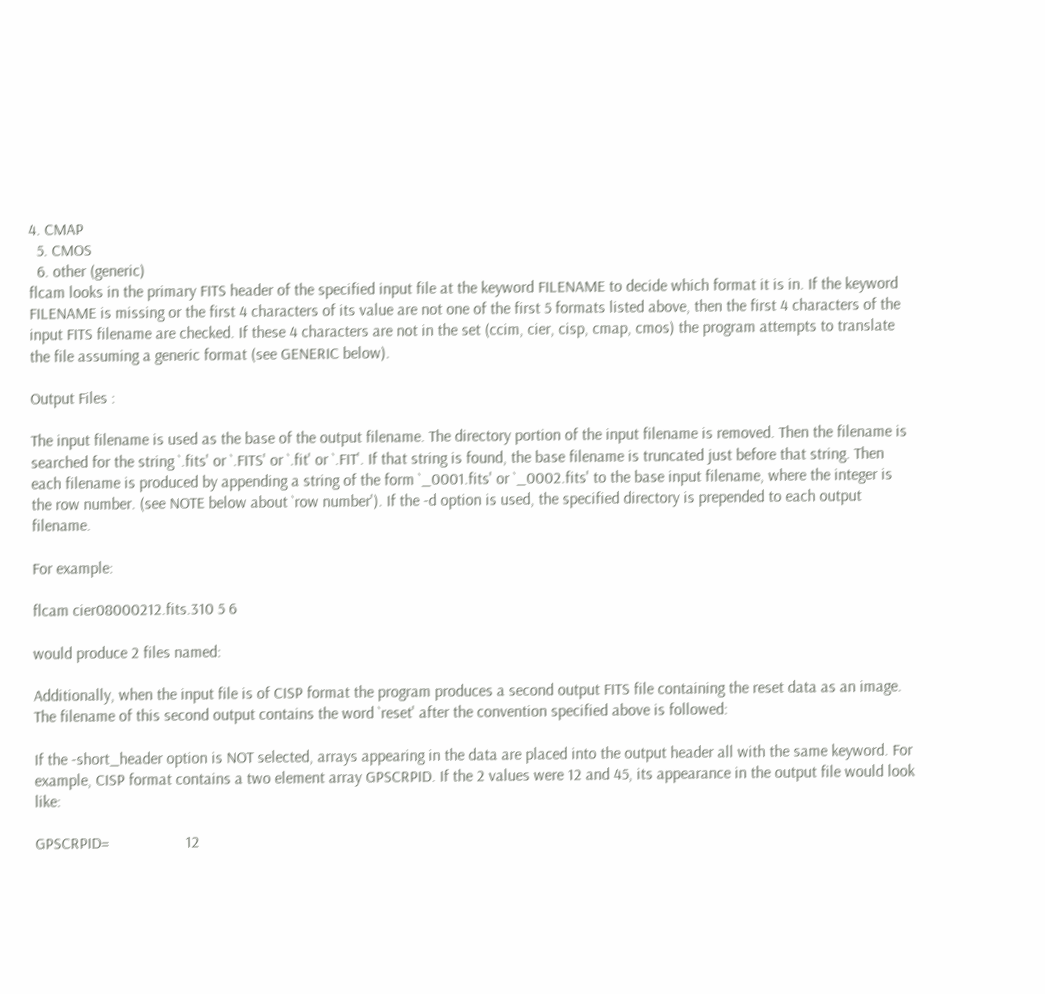4. CMAP
  5. CMOS
  6. other (generic)
flcam looks in the primary FITS header of the specified input file at the keyword FILENAME to decide which format it is in. If the keyword FILENAME is missing or the first 4 characters of its value are not one of the first 5 formats listed above, then the first 4 characters of the input FITS filename are checked. If these 4 characters are not in the set (ccim, cier, cisp, cmap, cmos) the program attempts to translate the file assuming a generic format (see GENERIC below).

Output Files :

The input filename is used as the base of the output filename. The directory portion of the input filename is removed. Then the filename is searched for the string `.fits' or `.FITS' or `.fit' or `.FIT'. If that string is found, the base filename is truncated just before that string. Then each filename is produced by appending a string of the form `_0001.fits' or `_0002.fits' to the base input filename, where the integer is the row number. (see NOTE below about `row number'). If the -d option is used, the specified directory is prepended to each output filename.

For example:

flcam cier08000212.fits.310 5 6

would produce 2 files named:

Additionally, when the input file is of CISP format the program produces a second output FITS file containing the reset data as an image. The filename of this second output contains the word `reset' after the convention specified above is followed:

If the -short_header option is NOT selected, arrays appearing in the data are placed into the output header all with the same keyword. For example, CISP format contains a two element array GPSCRPID. If the 2 values were 12 and 45, its appearance in the output file would look like:

GPSCRPID=                   12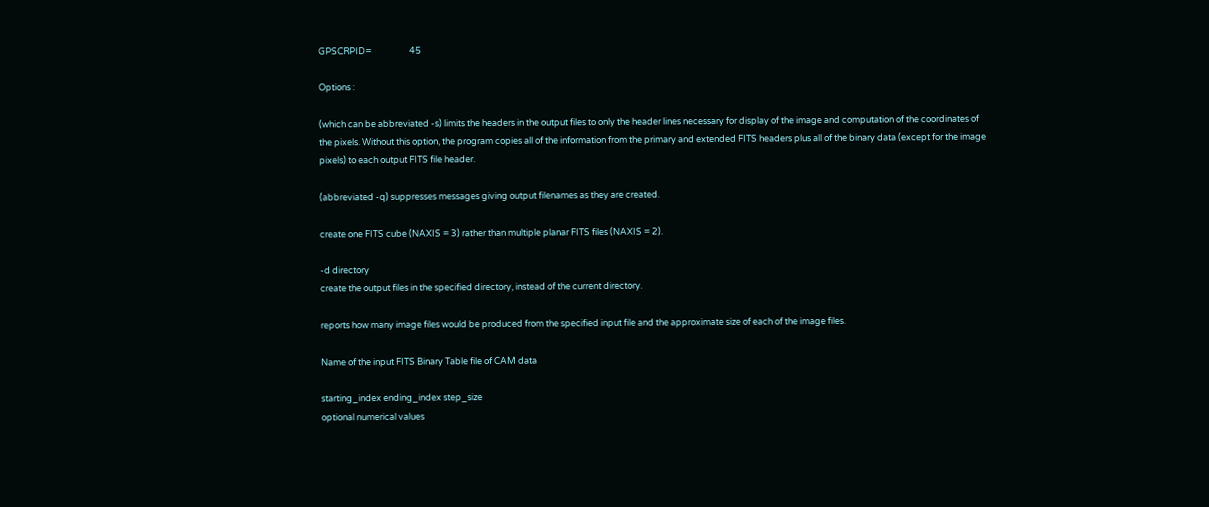GPSCRPID=                   45

Options :

(which can be abbreviated -s) limits the headers in the output files to only the header lines necessary for display of the image and computation of the coordinates of the pixels. Without this option, the program copies all of the information from the primary and extended FITS headers plus all of the binary data (except for the image pixels) to each output FITS file header.

(abbreviated -q) suppresses messages giving output filenames as they are created.

create one FITS cube (NAXIS = 3) rather than multiple planar FITS files (NAXIS = 2).

-d directory
create the output files in the specified directory, instead of the current directory.

reports how many image files would be produced from the specified input file and the approximate size of each of the image files.

Name of the input FITS Binary Table file of CAM data

starting_index ending_index step_size
optional numerical values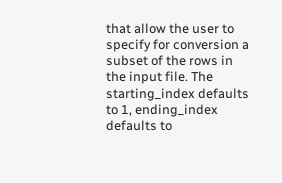that allow the user to specify for conversion a subset of the rows in the input file. The starting_index defaults to 1, ending_index defaults to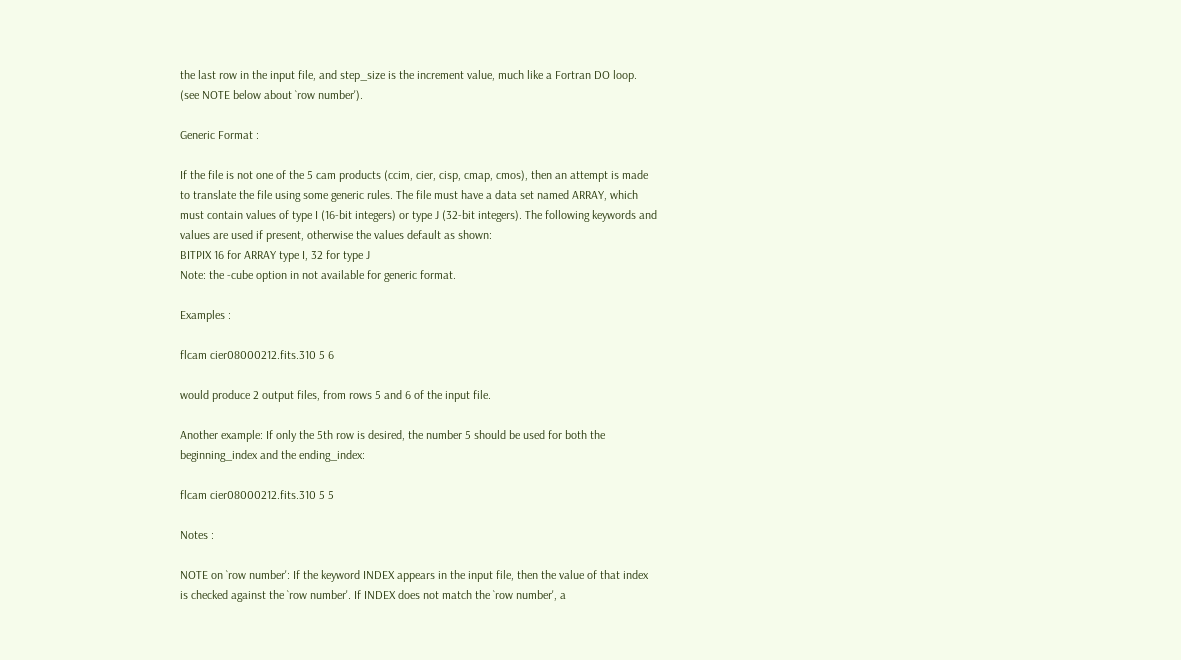the last row in the input file, and step_size is the increment value, much like a Fortran DO loop. (see NOTE below about `row number').

Generic Format :

If the file is not one of the 5 cam products (ccim, cier, cisp, cmap, cmos), then an attempt is made to translate the file using some generic rules. The file must have a data set named ARRAY, which must contain values of type I (16-bit integers) or type J (32-bit integers). The following keywords and values are used if present, otherwise the values default as shown:
BITPIX 16 for ARRAY type I, 32 for type J
Note: the -cube option in not available for generic format.

Examples :

flcam cier08000212.fits.310 5 6

would produce 2 output files, from rows 5 and 6 of the input file.

Another example: If only the 5th row is desired, the number 5 should be used for both the beginning_index and the ending_index:

flcam cier08000212.fits.310 5 5

Notes :

NOTE on `row number': If the keyword INDEX appears in the input file, then the value of that index is checked against the `row number'. If INDEX does not match the `row number', a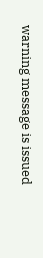warning message is issued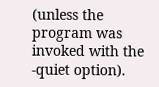(unless the program was invoked with the -quiet option).